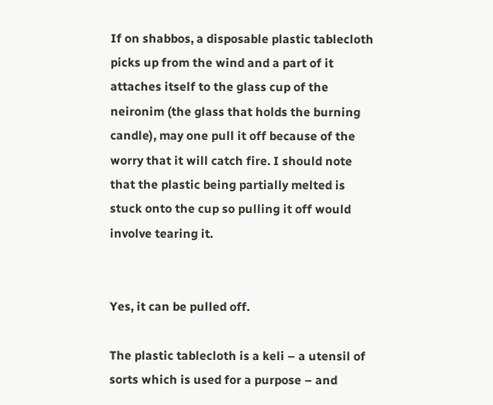If on shabbos, a disposable plastic tablecloth picks up from the wind and a part of it attaches itself to the glass cup of the neironim (the glass that holds the burning candle), may one pull it off because of the worry that it will catch fire. I should note that the plastic being partially melted is stuck onto the cup so pulling it off would involve tearing it.


Yes, it can be pulled off.

The plastic tablecloth is a keli – a utensil of sorts which is used for a purpose – and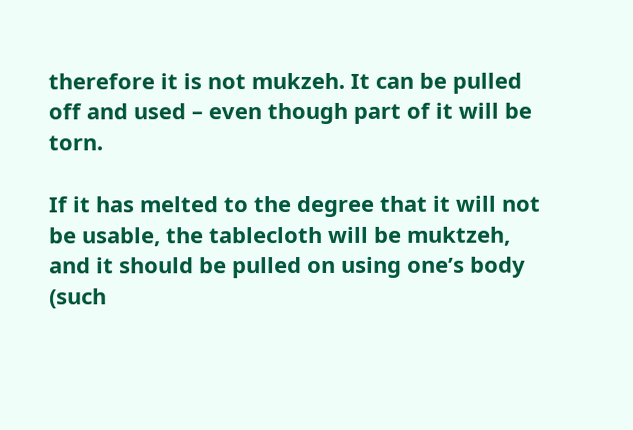therefore it is not mukzeh. It can be pulled off and used – even though part of it will be torn.

If it has melted to the degree that it will not be usable, the tablecloth will be muktzeh, and it should be pulled on using one’s body (such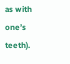as with one’s teeth).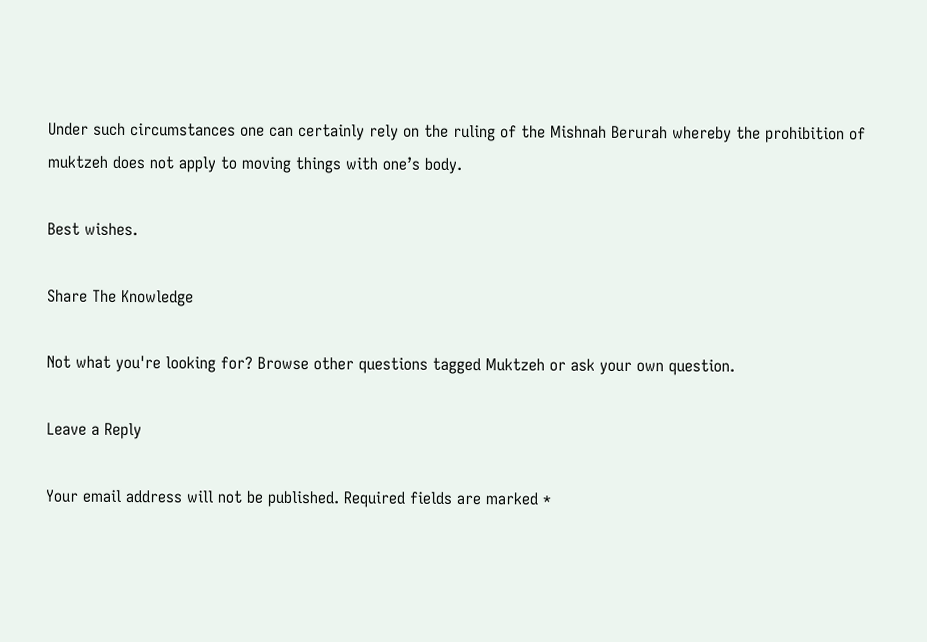Under such circumstances one can certainly rely on the ruling of the Mishnah Berurah whereby the prohibition of muktzeh does not apply to moving things with one’s body.

Best wishes.

Share The Knowledge

Not what you're looking for? Browse other questions tagged Muktzeh or ask your own question.

Leave a Reply

Your email address will not be published. Required fields are marked *